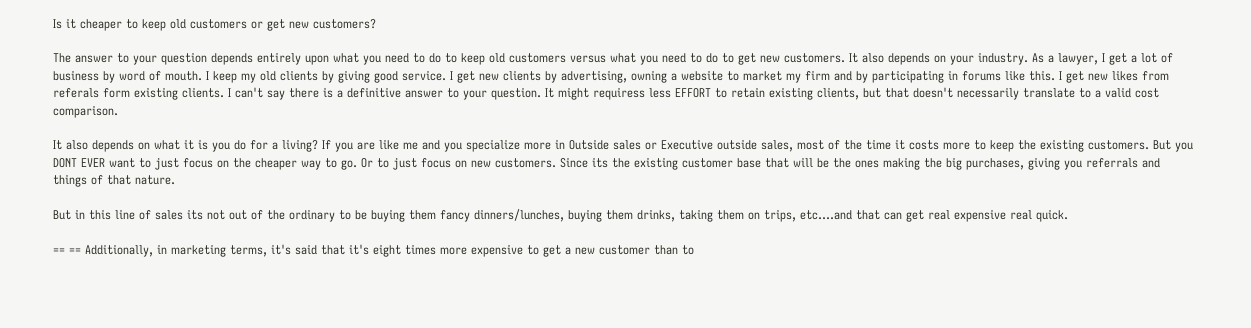Is it cheaper to keep old customers or get new customers?

The answer to your question depends entirely upon what you need to do to keep old customers versus what you need to do to get new customers. It also depends on your industry. As a lawyer, I get a lot of business by word of mouth. I keep my old clients by giving good service. I get new clients by advertising, owning a website to market my firm and by participating in forums like this. I get new likes from referals form existing clients. I can't say there is a definitive answer to your question. It might requiress less EFFORT to retain existing clients, but that doesn't necessarily translate to a valid cost comparison.

It also depends on what it is you do for a living? If you are like me and you specialize more in Outside sales or Executive outside sales, most of the time it costs more to keep the existing customers. But you DONT EVER want to just focus on the cheaper way to go. Or to just focus on new customers. Since its the existing customer base that will be the ones making the big purchases, giving you referrals and things of that nature.

But in this line of sales its not out of the ordinary to be buying them fancy dinners/lunches, buying them drinks, taking them on trips, etc....and that can get real expensive real quick.

== == Additionally, in marketing terms, it's said that it's eight times more expensive to get a new customer than to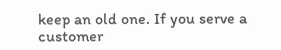keep an old one. If you serve a customer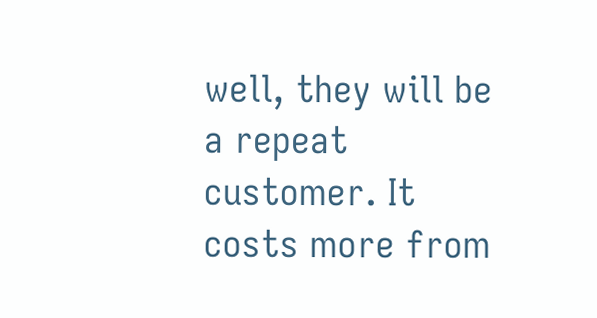well, they will be a repeat customer. It costs more from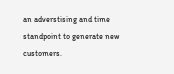an adverstising and time standpoint to generate new customers.